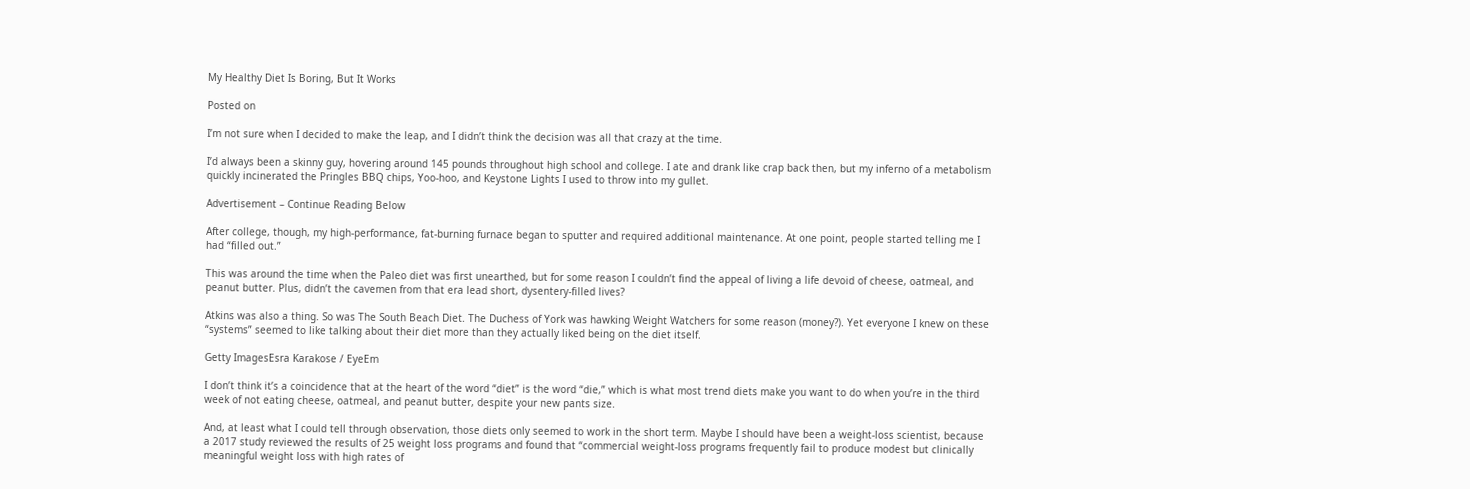My Healthy Diet Is Boring, But It Works

Posted on

I’m not sure when I decided to make the leap, and I didn’t think the decision was all that crazy at the time.

I’d always been a skinny guy, hovering around 145 pounds throughout high school and college. I ate and drank like crap back then, but my inferno of a metabolism quickly incinerated the Pringles BBQ chips, Yoo-hoo, and Keystone Lights I used to throw into my gullet.

Advertisement – Continue Reading Below

After college, though, my high-performance, fat-burning furnace began to sputter and required additional maintenance. At one point, people started telling me I had “filled out.”

This was around the time when the Paleo diet was first unearthed, but for some reason I couldn’t find the appeal of living a life devoid of cheese, oatmeal, and peanut butter. Plus, didn’t the cavemen from that era lead short, dysentery-filled lives?

Atkins was also a thing. So was The South Beach Diet. The Duchess of York was hawking Weight Watchers for some reason (money?). Yet everyone I knew on these “systems” seemed to like talking about their diet more than they actually liked being on the diet itself.

Getty ImagesEsra Karakose / EyeEm

I don’t think it’s a coincidence that at the heart of the word “diet” is the word “die,” which is what most trend diets make you want to do when you’re in the third week of not eating cheese, oatmeal, and peanut butter, despite your new pants size.

And, at least what I could tell through observation, those diets only seemed to work in the short term. Maybe I should have been a weight-loss scientist, because a 2017 study reviewed the results of 25 weight loss programs and found that “commercial weight-loss programs frequently fail to produce modest but clinically meaningful weight loss with high rates of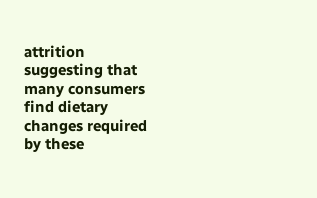attrition suggesting that many consumers find dietary changes required by these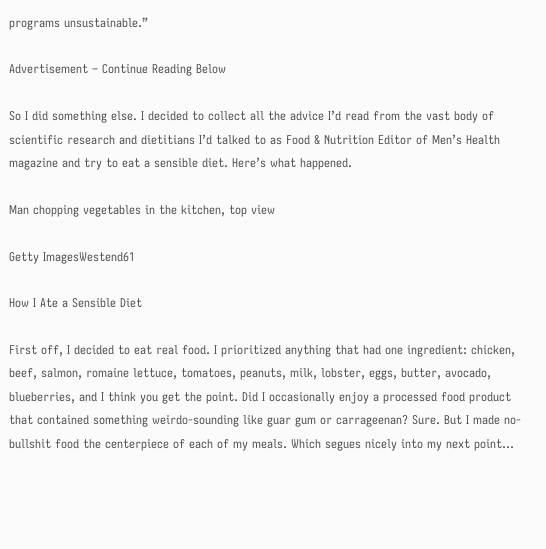programs unsustainable.”

Advertisement – Continue Reading Below

So I did something else. I decided to collect all the advice I’d read from the vast body of scientific research and dietitians I’d talked to as Food & Nutrition Editor of Men’s Health magazine and try to eat a sensible diet. Here’s what happened.

Man chopping vegetables in the kitchen, top view

Getty ImagesWestend61

How I Ate a Sensible Diet

First off, I decided to eat real food. I prioritized anything that had one ingredient: chicken, beef, salmon, romaine lettuce, tomatoes, peanuts, milk, lobster, eggs, butter, avocado, blueberries, and I think you get the point. Did I occasionally enjoy a processed food product that contained something weirdo-sounding like guar gum or carrageenan? Sure. But I made no-bullshit food the centerpiece of each of my meals. Which segues nicely into my next point…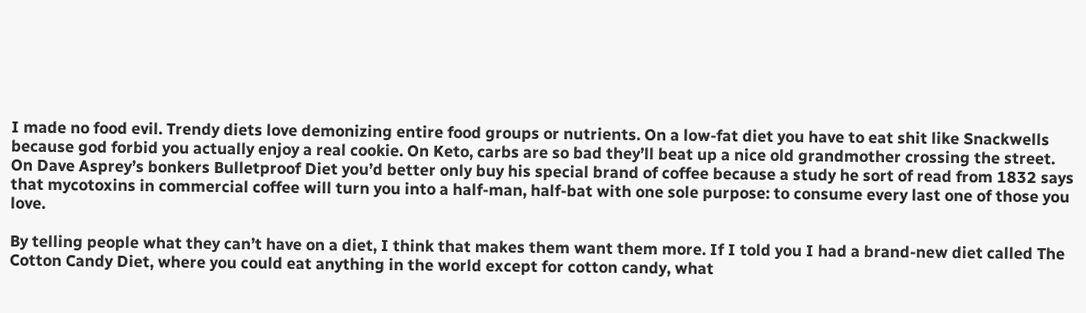I made no food evil. Trendy diets love demonizing entire food groups or nutrients. On a low-fat diet you have to eat shit like Snackwells because god forbid you actually enjoy a real cookie. On Keto, carbs are so bad they’ll beat up a nice old grandmother crossing the street. On Dave Asprey’s bonkers Bulletproof Diet you’d better only buy his special brand of coffee because a study he sort of read from 1832 says that mycotoxins in commercial coffee will turn you into a half-man, half-bat with one sole purpose: to consume every last one of those you love.

By telling people what they can’t have on a diet, I think that makes them want them more. If I told you I had a brand-new diet called The Cotton Candy Diet, where you could eat anything in the world except for cotton candy, what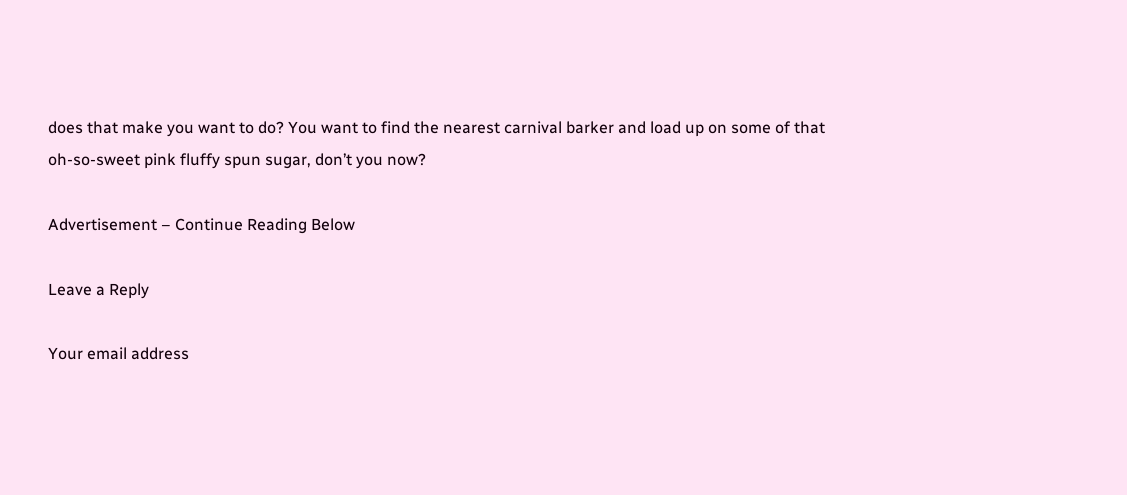does that make you want to do? You want to find the nearest carnival barker and load up on some of that oh-so-sweet pink fluffy spun sugar, don’t you now?

Advertisement – Continue Reading Below

Leave a Reply

Your email address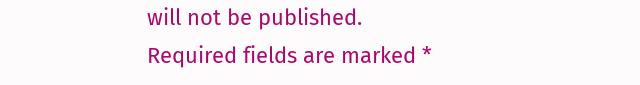will not be published. Required fields are marked *